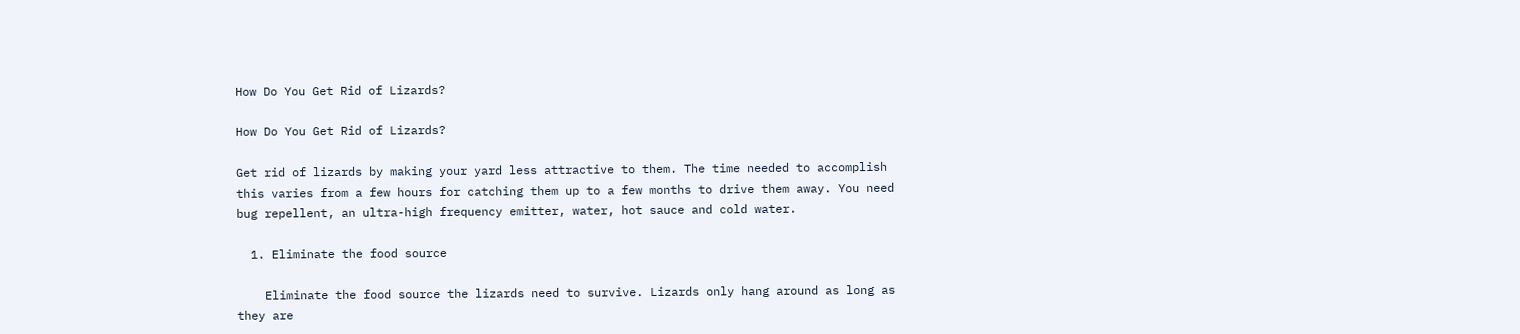How Do You Get Rid of Lizards?

How Do You Get Rid of Lizards?

Get rid of lizards by making your yard less attractive to them. The time needed to accomplish this varies from a few hours for catching them up to a few months to drive them away. You need bug repellent, an ultra-high frequency emitter, water, hot sauce and cold water.

  1. Eliminate the food source

    Eliminate the food source the lizards need to survive. Lizards only hang around as long as they are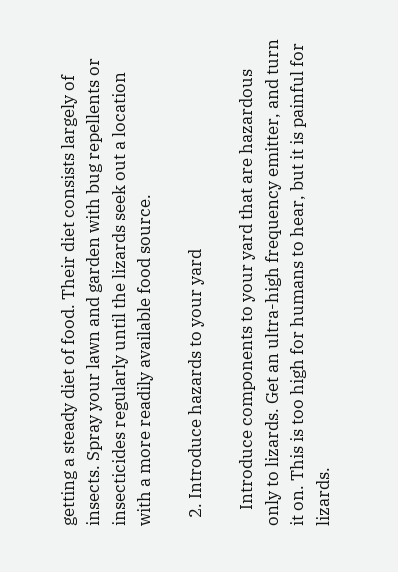getting a steady diet of food. Their diet consists largely of insects. Spray your lawn and garden with bug repellents or insecticides regularly until the lizards seek out a location with a more readily available food source.

  2. Introduce hazards to your yard

    Introduce components to your yard that are hazardous only to lizards. Get an ultra-high frequency emitter, and turn it on. This is too high for humans to hear, but it is painful for lizards.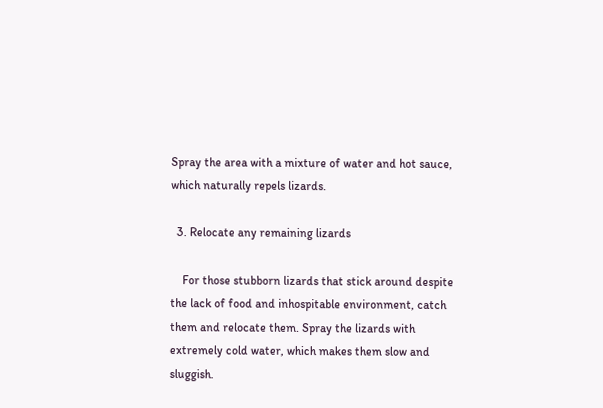Spray the area with a mixture of water and hot sauce, which naturally repels lizards.

  3. Relocate any remaining lizards

    For those stubborn lizards that stick around despite the lack of food and inhospitable environment, catch them and relocate them. Spray the lizards with extremely cold water, which makes them slow and sluggish.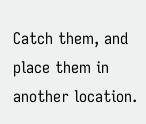Catch them, and place them in another location.